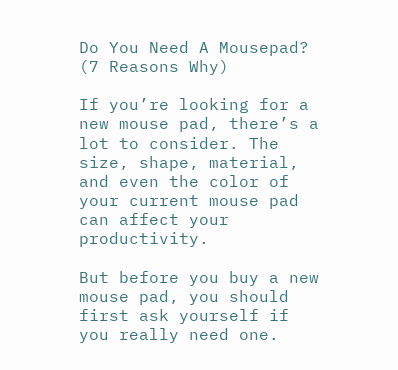Do You Need A Mousepad? (7 Reasons Why)

If you’re looking for a new mouse pad, there’s a lot to consider. The size, shape, material, and even the color of your current mouse pad can affect your productivity.

But before you buy a new mouse pad, you should first ask yourself if you really need one.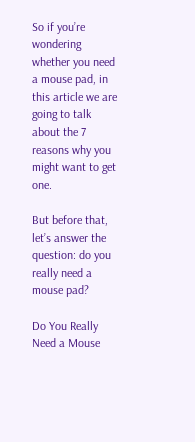So if you’re wondering whether you need a mouse pad, in this article we are going to talk about the 7 reasons why you might want to get one.

But before that, let’s answer the question: do you really need a mouse pad?

Do You Really Need a Mouse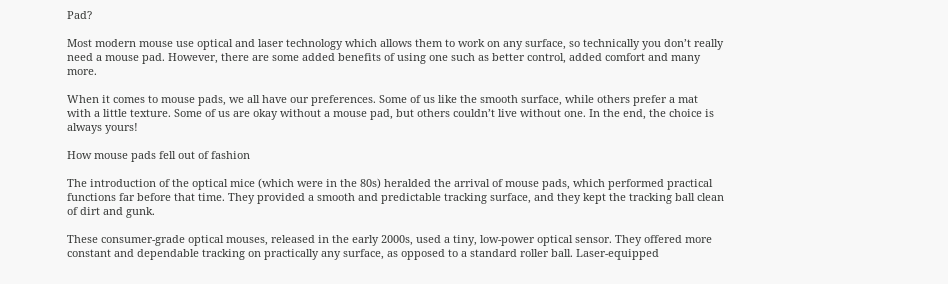Pad?

Most modern mouse use optical and laser technology which allows them to work on any surface, so technically you don’t really need a mouse pad. However, there are some added benefits of using one such as better control, added comfort and many more.

When it comes to mouse pads, we all have our preferences. Some of us like the smooth surface, while others prefer a mat with a little texture. Some of us are okay without a mouse pad, but others couldn’t live without one. In the end, the choice is always yours!

How mouse pads fell out of fashion

The introduction of the optical mice (which were in the 80s) heralded the arrival of mouse pads, which performed practical functions far before that time. They provided a smooth and predictable tracking surface, and they kept the tracking ball clean of dirt and gunk.

These consumer-grade optical mouses, released in the early 2000s, used a tiny, low-power optical sensor. They offered more constant and dependable tracking on practically any surface, as opposed to a standard roller ball. Laser-equipped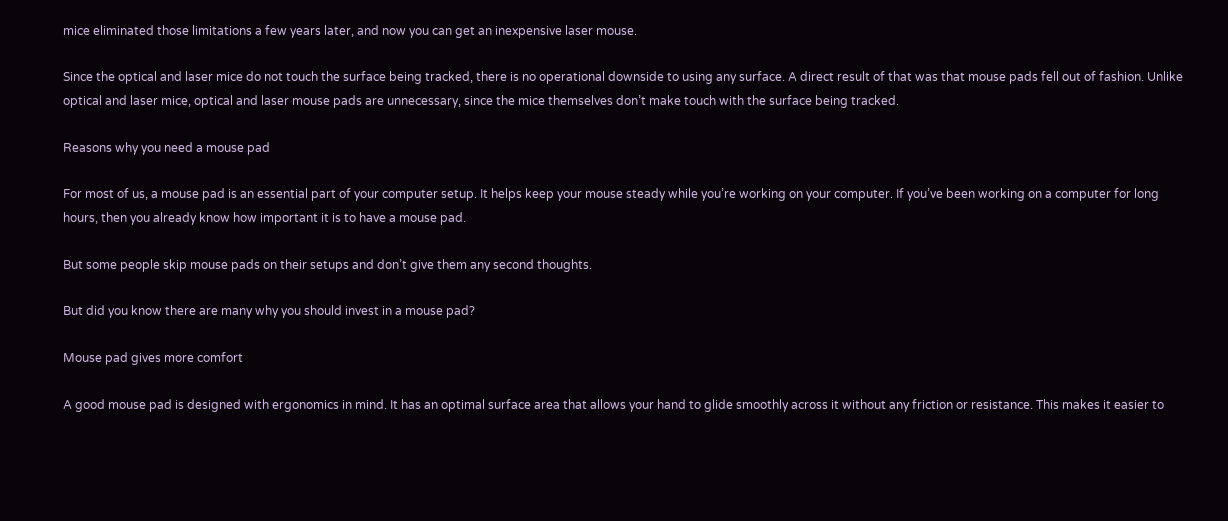mice eliminated those limitations a few years later, and now you can get an inexpensive laser mouse.

Since the optical and laser mice do not touch the surface being tracked, there is no operational downside to using any surface. A direct result of that was that mouse pads fell out of fashion. Unlike optical and laser mice, optical and laser mouse pads are unnecessary, since the mice themselves don’t make touch with the surface being tracked.

Reasons why you need a mouse pad

For most of us, a mouse pad is an essential part of your computer setup. It helps keep your mouse steady while you’re working on your computer. If you’ve been working on a computer for long hours, then you already know how important it is to have a mouse pad.

But some people skip mouse pads on their setups and don’t give them any second thoughts.

But did you know there are many why you should invest in a mouse pad?

Mouse pad gives more comfort

A good mouse pad is designed with ergonomics in mind. It has an optimal surface area that allows your hand to glide smoothly across it without any friction or resistance. This makes it easier to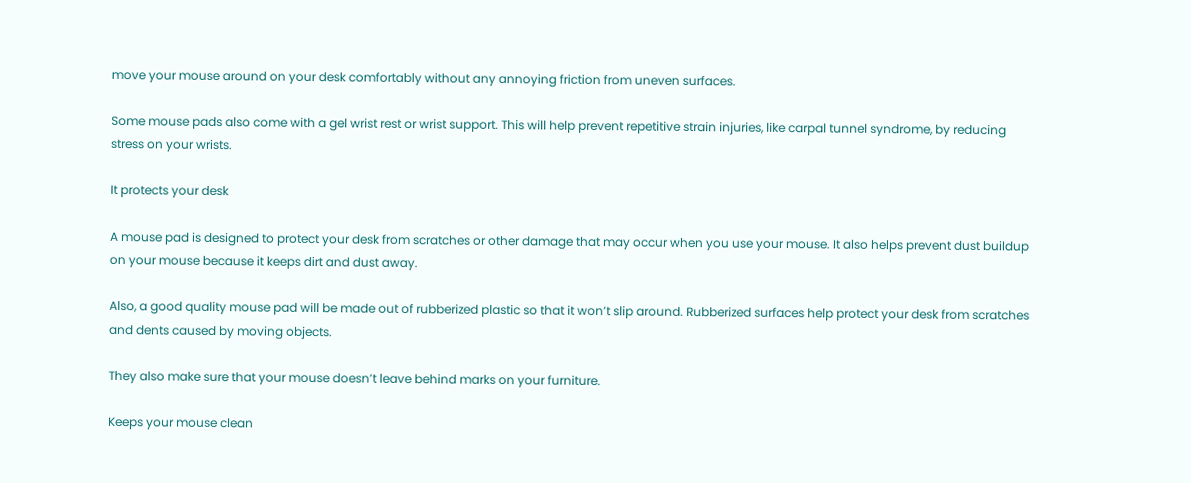move your mouse around on your desk comfortably without any annoying friction from uneven surfaces.

Some mouse pads also come with a gel wrist rest or wrist support. This will help prevent repetitive strain injuries, like carpal tunnel syndrome, by reducing stress on your wrists.

It protects your desk

A mouse pad is designed to protect your desk from scratches or other damage that may occur when you use your mouse. It also helps prevent dust buildup on your mouse because it keeps dirt and dust away.

Also, a good quality mouse pad will be made out of rubberized plastic so that it won’t slip around. Rubberized surfaces help protect your desk from scratches and dents caused by moving objects.

They also make sure that your mouse doesn’t leave behind marks on your furniture.

Keeps your mouse clean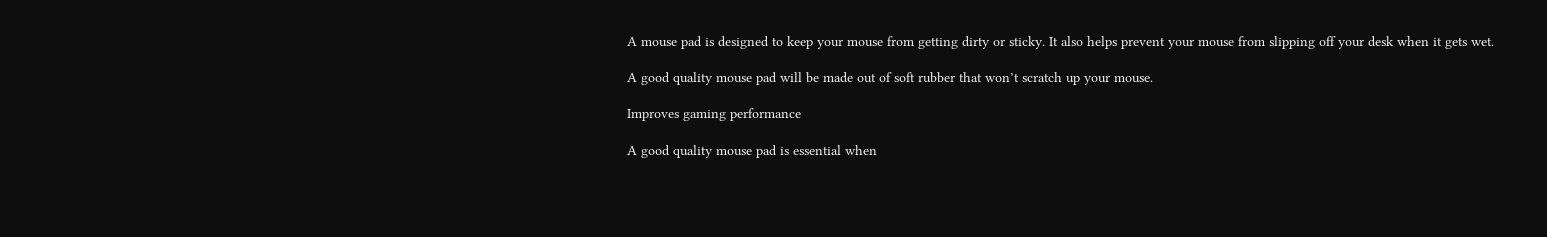A mouse pad is designed to keep your mouse from getting dirty or sticky. It also helps prevent your mouse from slipping off your desk when it gets wet.

A good quality mouse pad will be made out of soft rubber that won’t scratch up your mouse.

Improves gaming performance

A good quality mouse pad is essential when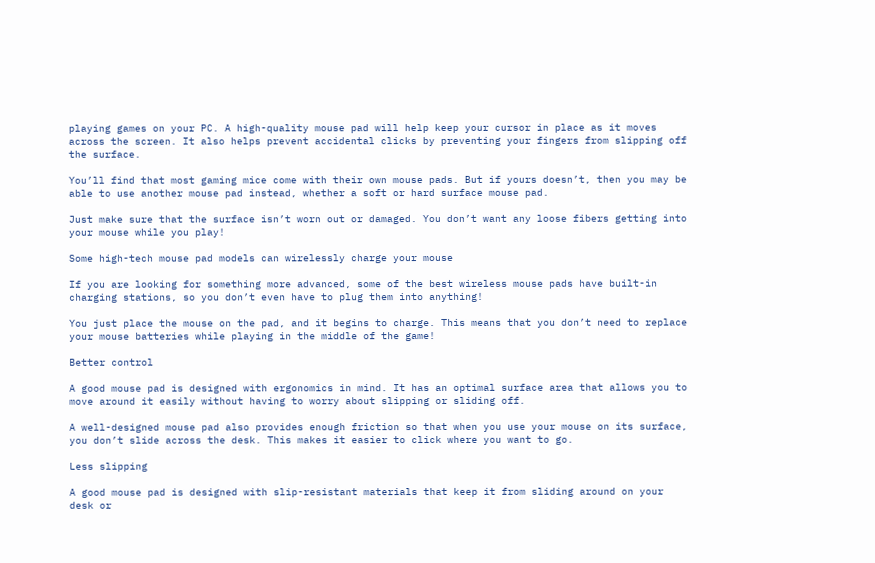playing games on your PC. A high-quality mouse pad will help keep your cursor in place as it moves across the screen. It also helps prevent accidental clicks by preventing your fingers from slipping off the surface.

You’ll find that most gaming mice come with their own mouse pads. But if yours doesn’t, then you may be able to use another mouse pad instead, whether a soft or hard surface mouse pad.

Just make sure that the surface isn’t worn out or damaged. You don’t want any loose fibers getting into your mouse while you play!

Some high-tech mouse pad models can wirelessly charge your mouse

If you are looking for something more advanced, some of the best wireless mouse pads have built-in charging stations, so you don’t even have to plug them into anything!

You just place the mouse on the pad, and it begins to charge. This means that you don’t need to replace your mouse batteries while playing in the middle of the game!

Better control

A good mouse pad is designed with ergonomics in mind. It has an optimal surface area that allows you to move around it easily without having to worry about slipping or sliding off.

A well-designed mouse pad also provides enough friction so that when you use your mouse on its surface, you don’t slide across the desk. This makes it easier to click where you want to go.

Less slipping

A good mouse pad is designed with slip-resistant materials that keep it from sliding around on your desk or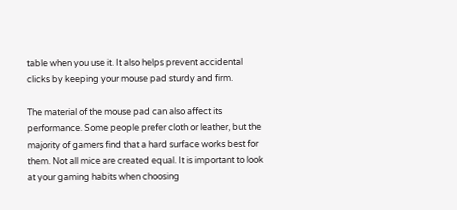table when you use it. It also helps prevent accidental clicks by keeping your mouse pad sturdy and firm.

The material of the mouse pad can also affect its performance. Some people prefer cloth or leather, but the majority of gamers find that a hard surface works best for them. Not all mice are created equal. It is important to look at your gaming habits when choosing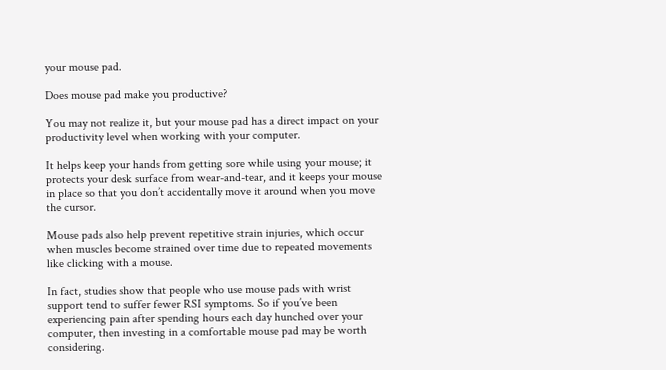your mouse pad.

Does mouse pad make you productive?

You may not realize it, but your mouse pad has a direct impact on your productivity level when working with your computer.

It helps keep your hands from getting sore while using your mouse; it protects your desk surface from wear-and-tear, and it keeps your mouse in place so that you don’t accidentally move it around when you move the cursor.

Mouse pads also help prevent repetitive strain injuries, which occur when muscles become strained over time due to repeated movements like clicking with a mouse.

In fact, studies show that people who use mouse pads with wrist support tend to suffer fewer RSI symptoms. So if you’ve been experiencing pain after spending hours each day hunched over your computer, then investing in a comfortable mouse pad may be worth considering.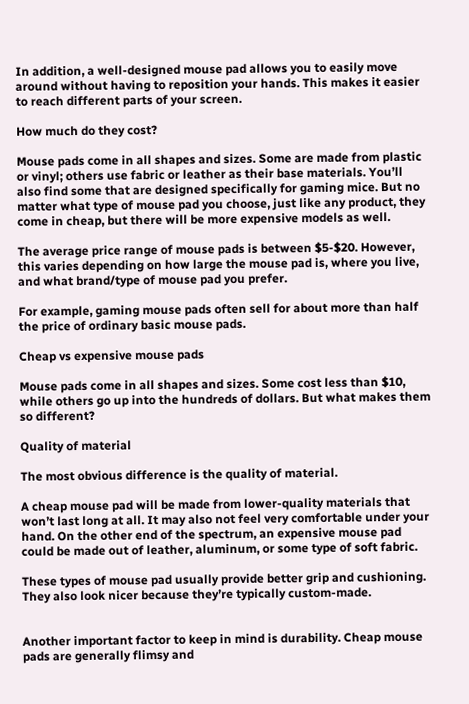In addition, a well-designed mouse pad allows you to easily move around without having to reposition your hands. This makes it easier to reach different parts of your screen.

How much do they cost?

Mouse pads come in all shapes and sizes. Some are made from plastic or vinyl; others use fabric or leather as their base materials. You’ll also find some that are designed specifically for gaming mice. But no matter what type of mouse pad you choose, just like any product, they come in cheap, but there will be more expensive models as well.

The average price range of mouse pads is between $5-$20. However, this varies depending on how large the mouse pad is, where you live, and what brand/type of mouse pad you prefer.

For example, gaming mouse pads often sell for about more than half the price of ordinary basic mouse pads.

Cheap vs expensive mouse pads

Mouse pads come in all shapes and sizes. Some cost less than $10, while others go up into the hundreds of dollars. But what makes them so different?

Quality of material

The most obvious difference is the quality of material.

A cheap mouse pad will be made from lower-quality materials that won’t last long at all. It may also not feel very comfortable under your hand. On the other end of the spectrum, an expensive mouse pad could be made out of leather, aluminum, or some type of soft fabric.

These types of mouse pad usually provide better grip and cushioning. They also look nicer because they’re typically custom-made.


Another important factor to keep in mind is durability. Cheap mouse pads are generally flimsy and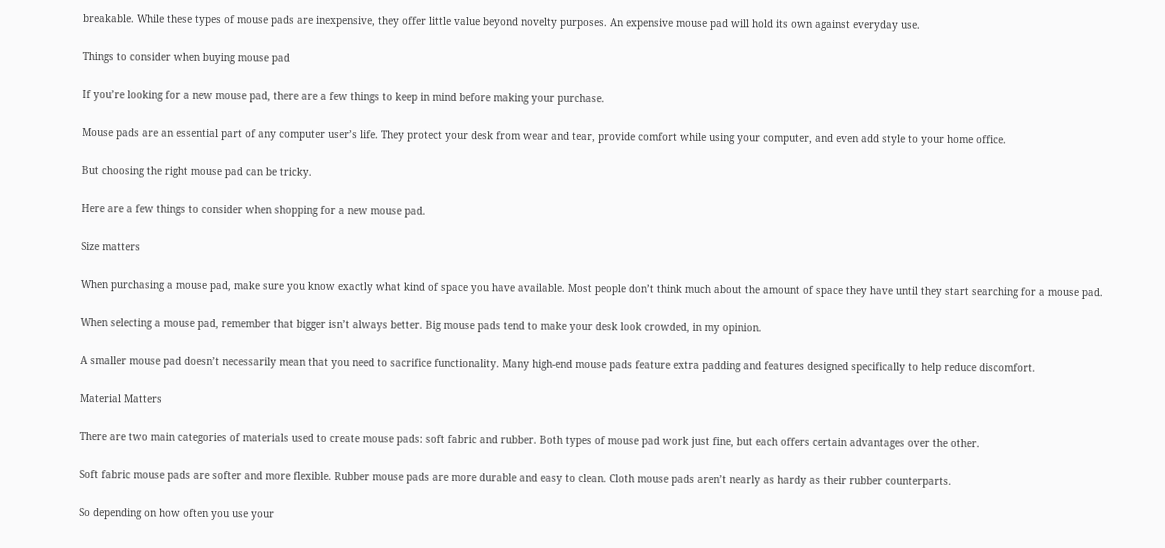breakable. While these types of mouse pads are inexpensive, they offer little value beyond novelty purposes. An expensive mouse pad will hold its own against everyday use.

Things to consider when buying mouse pad

If you’re looking for a new mouse pad, there are a few things to keep in mind before making your purchase.

Mouse pads are an essential part of any computer user’s life. They protect your desk from wear and tear, provide comfort while using your computer, and even add style to your home office.

But choosing the right mouse pad can be tricky.

Here are a few things to consider when shopping for a new mouse pad.

Size matters

When purchasing a mouse pad, make sure you know exactly what kind of space you have available. Most people don’t think much about the amount of space they have until they start searching for a mouse pad.

When selecting a mouse pad, remember that bigger isn’t always better. Big mouse pads tend to make your desk look crowded, in my opinion.

A smaller mouse pad doesn’t necessarily mean that you need to sacrifice functionality. Many high-end mouse pads feature extra padding and features designed specifically to help reduce discomfort.

Material Matters

There are two main categories of materials used to create mouse pads: soft fabric and rubber. Both types of mouse pad work just fine, but each offers certain advantages over the other.

Soft fabric mouse pads are softer and more flexible. Rubber mouse pads are more durable and easy to clean. Cloth mouse pads aren’t nearly as hardy as their rubber counterparts.

So depending on how often you use your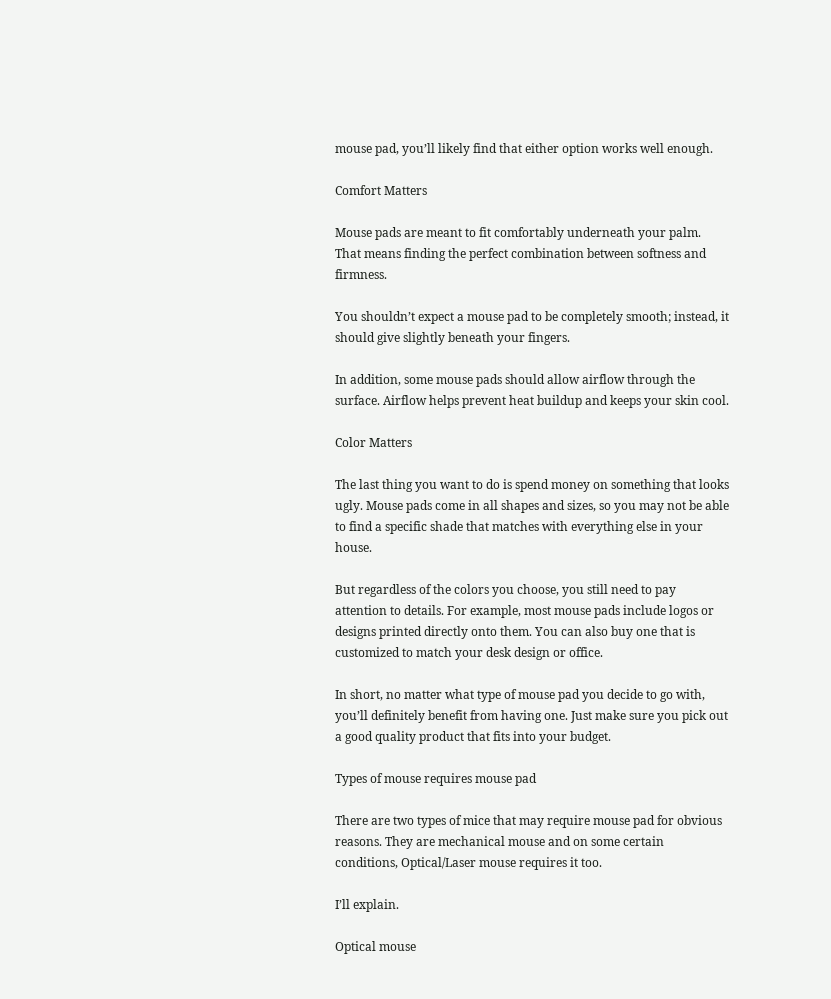mouse pad, you’ll likely find that either option works well enough.

Comfort Matters

Mouse pads are meant to fit comfortably underneath your palm. That means finding the perfect combination between softness and firmness.

You shouldn’t expect a mouse pad to be completely smooth; instead, it should give slightly beneath your fingers.

In addition, some mouse pads should allow airflow through the surface. Airflow helps prevent heat buildup and keeps your skin cool.

Color Matters

The last thing you want to do is spend money on something that looks ugly. Mouse pads come in all shapes and sizes, so you may not be able to find a specific shade that matches with everything else in your house.

But regardless of the colors you choose, you still need to pay attention to details. For example, most mouse pads include logos or designs printed directly onto them. You can also buy one that is customized to match your desk design or office.

In short, no matter what type of mouse pad you decide to go with, you’ll definitely benefit from having one. Just make sure you pick out a good quality product that fits into your budget.

Types of mouse requires mouse pad

There are two types of mice that may require mouse pad for obvious reasons. They are mechanical mouse and on some certain conditions, Optical/Laser mouse requires it too.

I’ll explain.

Optical mouse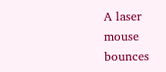A laser mouse bounces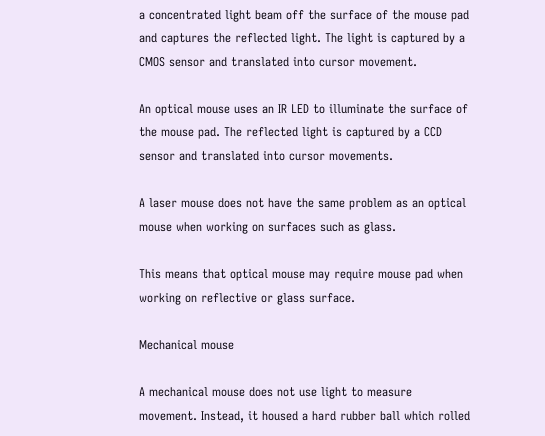a concentrated light beam off the surface of the mouse pad and captures the reflected light. The light is captured by a CMOS sensor and translated into cursor movement.

An optical mouse uses an IR LED to illuminate the surface of the mouse pad. The reflected light is captured by a CCD sensor and translated into cursor movements.

A laser mouse does not have the same problem as an optical mouse when working on surfaces such as glass.

This means that optical mouse may require mouse pad when working on reflective or glass surface.

Mechanical mouse

A mechanical mouse does not use light to measure movement. Instead, it housed a hard rubber ball which rolled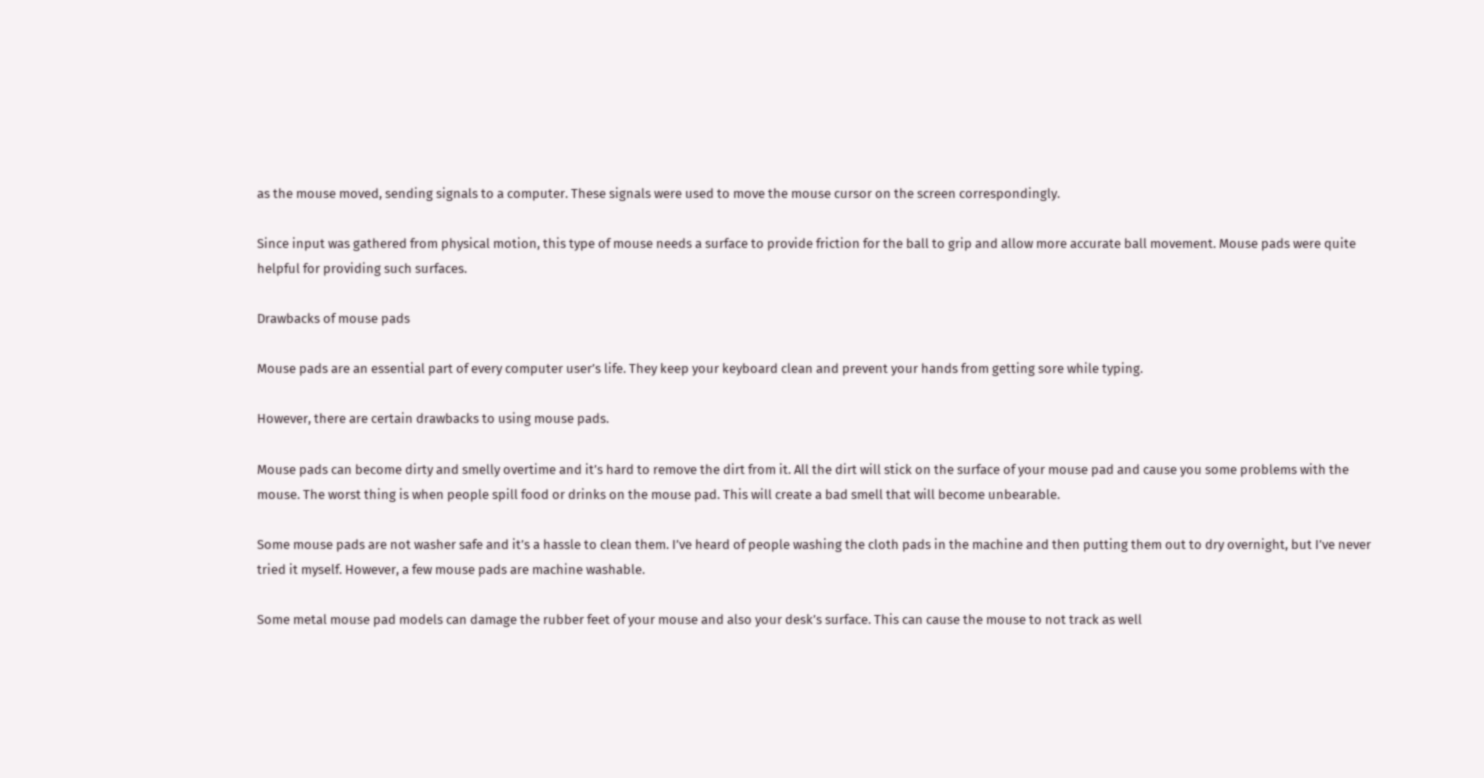as the mouse moved, sending signals to a computer. These signals were used to move the mouse cursor on the screen correspondingly.

Since input was gathered from physical motion, this type of mouse needs a surface to provide friction for the ball to grip and allow more accurate ball movement. Mouse pads were quite helpful for providing such surfaces.

Drawbacks of mouse pads

Mouse pads are an essential part of every computer user’s life. They keep your keyboard clean and prevent your hands from getting sore while typing.

However, there are certain drawbacks to using mouse pads.

Mouse pads can become dirty and smelly overtime and it’s hard to remove the dirt from it. All the dirt will stick on the surface of your mouse pad and cause you some problems with the mouse. The worst thing is when people spill food or drinks on the mouse pad. This will create a bad smell that will become unbearable.

Some mouse pads are not washer safe and it’s a hassle to clean them. I’ve heard of people washing the cloth pads in the machine and then putting them out to dry overnight, but I’ve never tried it myself. However, a few mouse pads are machine washable.

Some metal mouse pad models can damage the rubber feet of your mouse and also your desk’s surface. This can cause the mouse to not track as well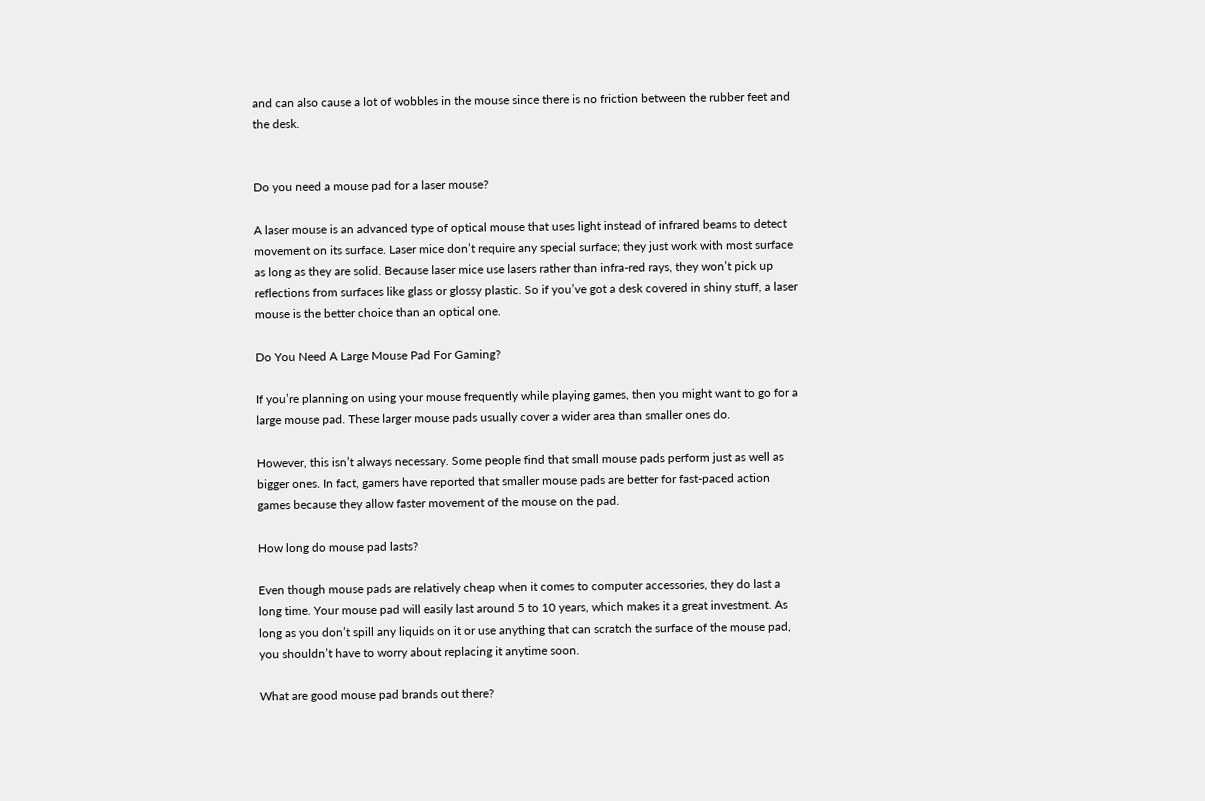and can also cause a lot of wobbles in the mouse since there is no friction between the rubber feet and the desk.


Do you need a mouse pad for a laser mouse?

A laser mouse is an advanced type of optical mouse that uses light instead of infrared beams to detect movement on its surface. Laser mice don’t require any special surface; they just work with most surface as long as they are solid. Because laser mice use lasers rather than infra-red rays, they won’t pick up reflections from surfaces like glass or glossy plastic. So if you’ve got a desk covered in shiny stuff, a laser mouse is the better choice than an optical one.

Do You Need A Large Mouse Pad For Gaming?

If you’re planning on using your mouse frequently while playing games, then you might want to go for a large mouse pad. These larger mouse pads usually cover a wider area than smaller ones do.

However, this isn’t always necessary. Some people find that small mouse pads perform just as well as bigger ones. In fact, gamers have reported that smaller mouse pads are better for fast-paced action games because they allow faster movement of the mouse on the pad.

How long do mouse pad lasts?

Even though mouse pads are relatively cheap when it comes to computer accessories, they do last a long time. Your mouse pad will easily last around 5 to 10 years, which makes it a great investment. As long as you don’t spill any liquids on it or use anything that can scratch the surface of the mouse pad, you shouldn’t have to worry about replacing it anytime soon.

What are good mouse pad brands out there?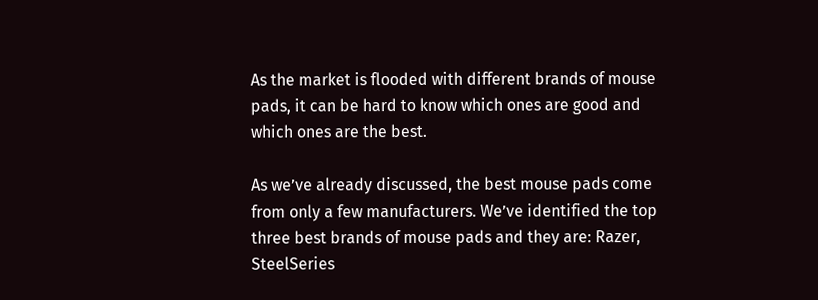As the market is flooded with different brands of mouse pads, it can be hard to know which ones are good and which ones are the best.

As we’ve already discussed, the best mouse pads come from only a few manufacturers. We’ve identified the top three best brands of mouse pads and they are: Razer, SteelSeries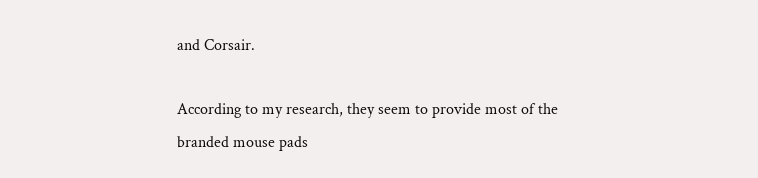and Corsair.

According to my research, they seem to provide most of the branded mouse pads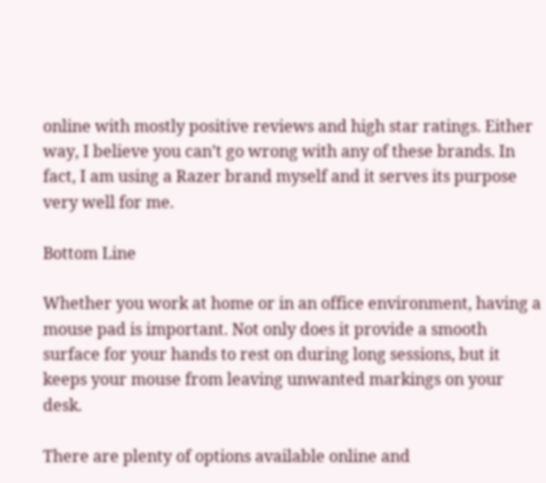online with mostly positive reviews and high star ratings. Either way, I believe you can’t go wrong with any of these brands. In fact, I am using a Razer brand myself and it serves its purpose very well for me.

Bottom Line

Whether you work at home or in an office environment, having a mouse pad is important. Not only does it provide a smooth surface for your hands to rest on during long sessions, but it keeps your mouse from leaving unwanted markings on your desk.

There are plenty of options available online and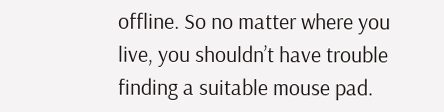offline. So no matter where you live, you shouldn’t have trouble finding a suitable mouse pad.